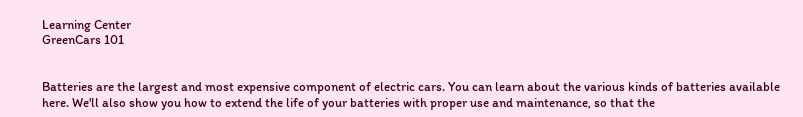Learning Center
GreenCars 101


Batteries are the largest and most expensive component of electric cars. You can learn about the various kinds of batteries available here. We'll also show you how to extend the life of your batteries with proper use and maintenance, so that the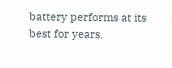battery performs at its best for years.